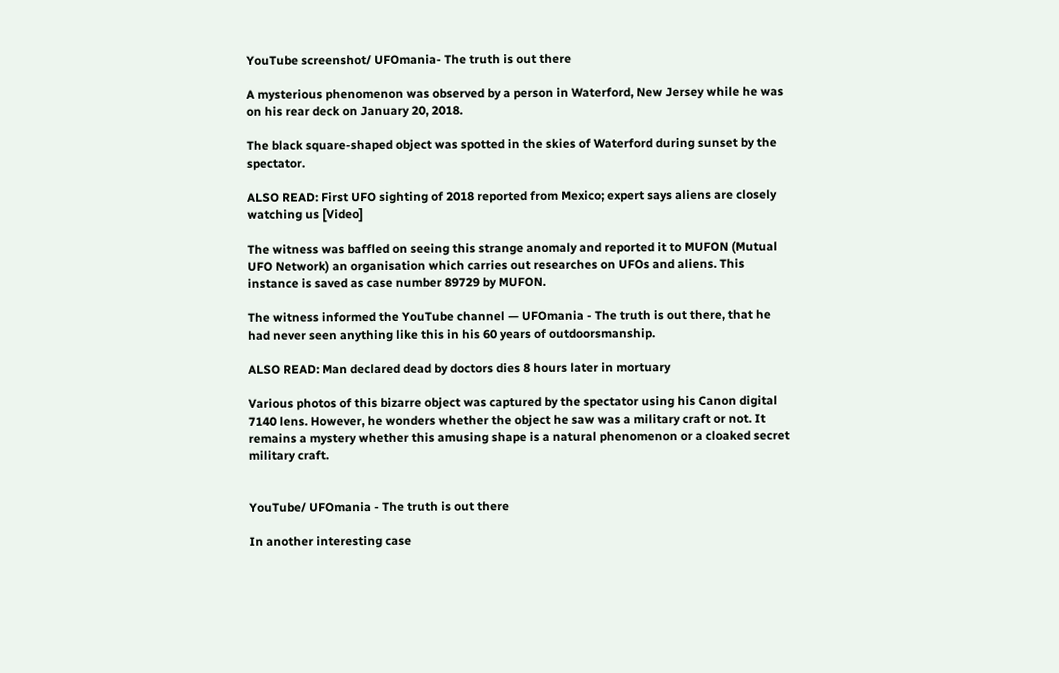YouTube screenshot/ UFOmania- The truth is out there

A mysterious phenomenon was observed by a person in Waterford, New Jersey while he was on his rear deck on January 20, 2018.

The black square-shaped object was spotted in the skies of Waterford during sunset by the spectator.

ALSO READ: First UFO sighting of 2018 reported from Mexico; expert says aliens are closely watching us [Video]

The witness was baffled on seeing this strange anomaly and reported it to MUFON (Mutual UFO Network) an organisation which carries out researches on UFOs and aliens. This instance is saved as case number 89729 by MUFON.

The witness informed the YouTube channel — UFOmania - The truth is out there, that he had never seen anything like this in his 60 years of outdoorsmanship.

ALSO READ: Man declared dead by doctors dies 8 hours later in mortuary

Various photos of this bizarre object was captured by the spectator using his Canon digital 7140 lens. However, he wonders whether the object he saw was a military craft or not. It remains a mystery whether this amusing shape is a natural phenomenon or a cloaked secret military craft.


YouTube/ UFOmania - The truth is out there

In another interesting case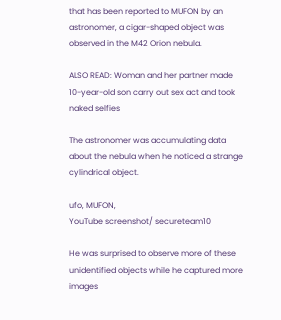that has been reported to MUFON by an astronomer, a cigar-shaped object was observed in the M42 Orion nebula.

ALSO READ: Woman and her partner made 10-year-old son carry out sex act and took naked selfies

The astronomer was accumulating data about the nebula when he noticed a strange cylindrical object.

ufo, MUFON,
YouTube screenshot/ secureteam10

He was surprised to observe more of these unidentified objects while he captured more images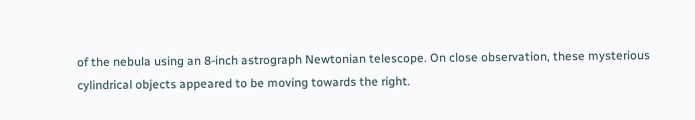of the nebula using an 8-inch astrograph Newtonian telescope. On close observation, these mysterious cylindrical objects appeared to be moving towards the right.